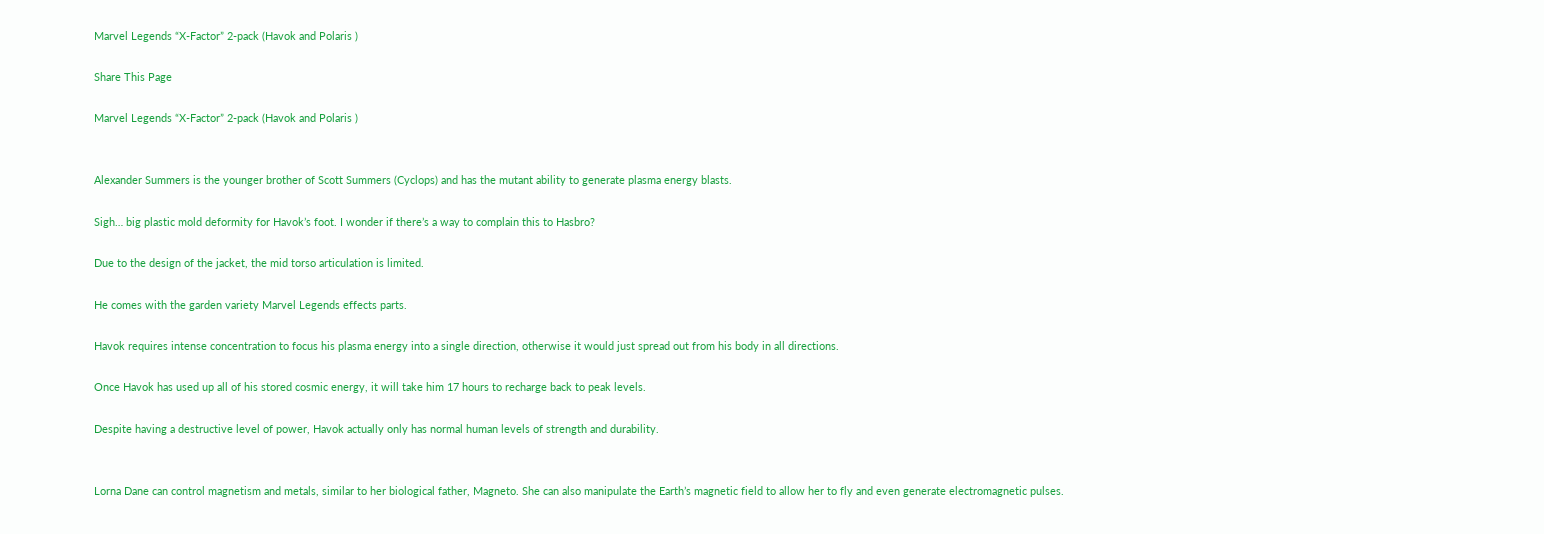Marvel Legends “X-Factor” 2-pack (Havok and Polaris )

Share This Page

Marvel Legends “X-Factor” 2-pack (Havok and Polaris )


Alexander Summers is the younger brother of Scott Summers (Cyclops) and has the mutant ability to generate plasma energy blasts.

Sigh… big plastic mold deformity for Havok’s foot. I wonder if there’s a way to complain this to Hasbro?

Due to the design of the jacket, the mid torso articulation is limited.

He comes with the garden variety Marvel Legends effects parts.

Havok requires intense concentration to focus his plasma energy into a single direction, otherwise it would just spread out from his body in all directions.

Once Havok has used up all of his stored cosmic energy, it will take him 17 hours to recharge back to peak levels.

Despite having a destructive level of power, Havok actually only has normal human levels of strength and durability.


Lorna Dane can control magnetism and metals, similar to her biological father, Magneto. She can also manipulate the Earth’s magnetic field to allow her to fly and even generate electromagnetic pulses.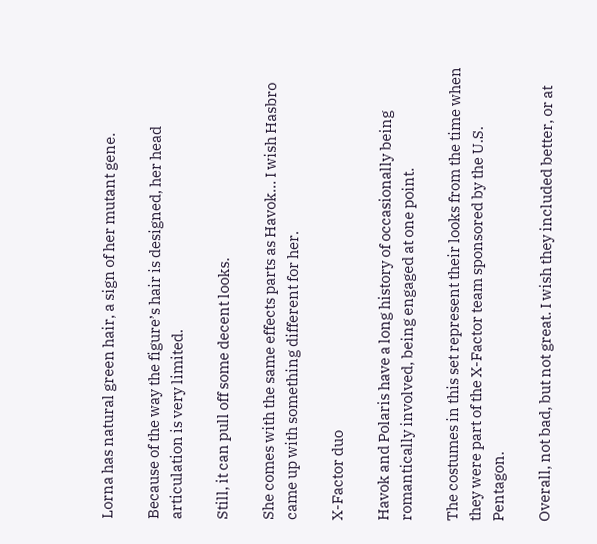Lorna has natural green hair, a sign of her mutant gene.

Because of the way the figure’s hair is designed, her head articulation is very limited.

Still, it can pull off some decent looks.

She comes with the same effects parts as Havok… I wish Hasbro came up with something different for her.

X-Factor duo

Havok and Polaris have a long history of occasionally being romantically involved, being engaged at one point.

The costumes in this set represent their looks from the time when they were part of the X-Factor team sponsored by the U.S. Pentagon.

Overall, not bad, but not great. I wish they included better, or at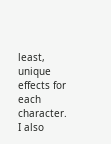least, unique effects for each character. I also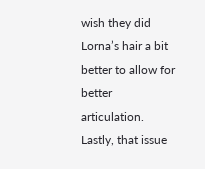wish they did Lorna’s hair a bit better to allow for better articulation. Lastly, that issue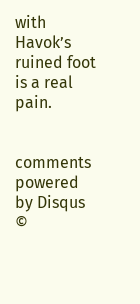with Havok’s ruined foot is a real pain.


comments powered by Disqus
©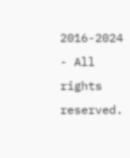2016-2024 - All rights reserved.